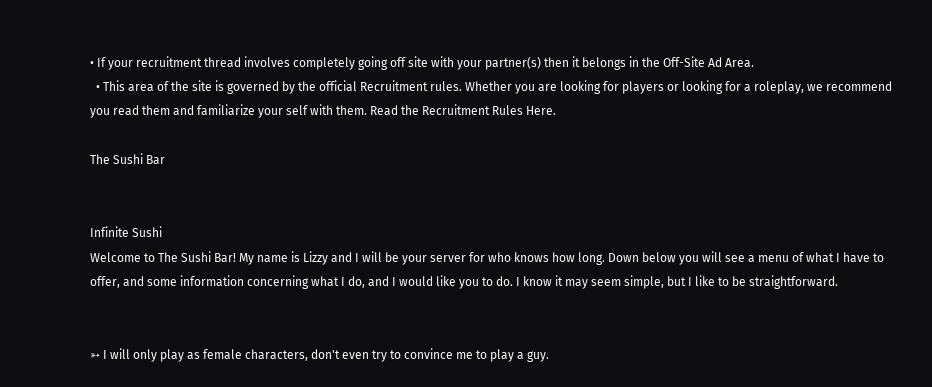• If your recruitment thread involves completely going off site with your partner(s) then it belongs in the Off-Site Ad Area.
  • This area of the site is governed by the official Recruitment rules. Whether you are looking for players or looking for a roleplay, we recommend you read them and familiarize your self with them. Read the Recruitment Rules Here.

The Sushi Bar


Infinite Sushi
Welcome to The Sushi Bar! My name is Lizzy and I will be your server for who knows how long. Down below you will see a menu of what I have to offer, and some information concerning what I do, and I would like you to do. I know it may seem simple, but I like to be straightforward.


➳ I will only play as female characters, don't even try to convince me to play a guy.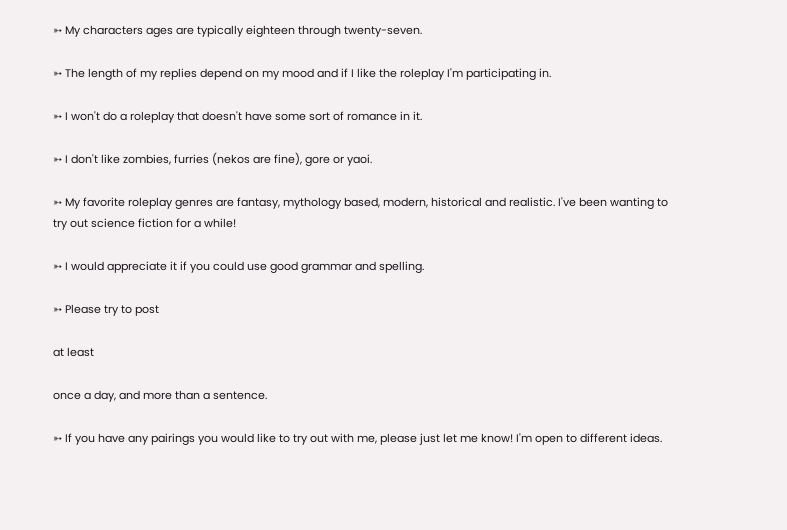➳ My characters ages are typically eighteen through twenty-seven.

➳ The length of my replies depend on my mood and if I like the roleplay I'm participating in.

➳ I won't do a roleplay that doesn't have some sort of romance in it.

➳ I don't like zombies, furries (nekos are fine), gore or yaoi.

➳ My favorite roleplay genres are fantasy, mythology based, modern, historical and realistic. I've been wanting to try out science fiction for a while!

➳ I would appreciate it if you could use good grammar and spelling.

➳ Please try to post

at least

once a day, and more than a sentence.

➳ If you have any pairings you would like to try out with me, please just let me know! I'm open to different ideas.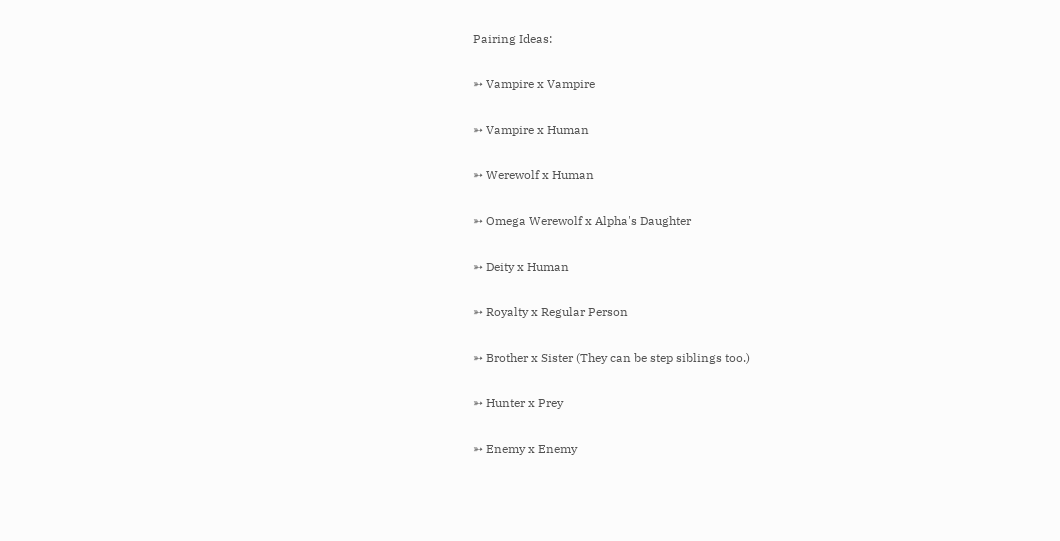Pairing Ideas:

➳ Vampire x Vampire

➳ Vampire x Human

➳ Werewolf x Human

➳ Omega Werewolf x Alpha's Daughter

➳ Deity x Human

➳ Royalty x Regular Person

➳ Brother x Sister (They can be step siblings too.)

➳ Hunter x Prey

➳ Enemy x Enemy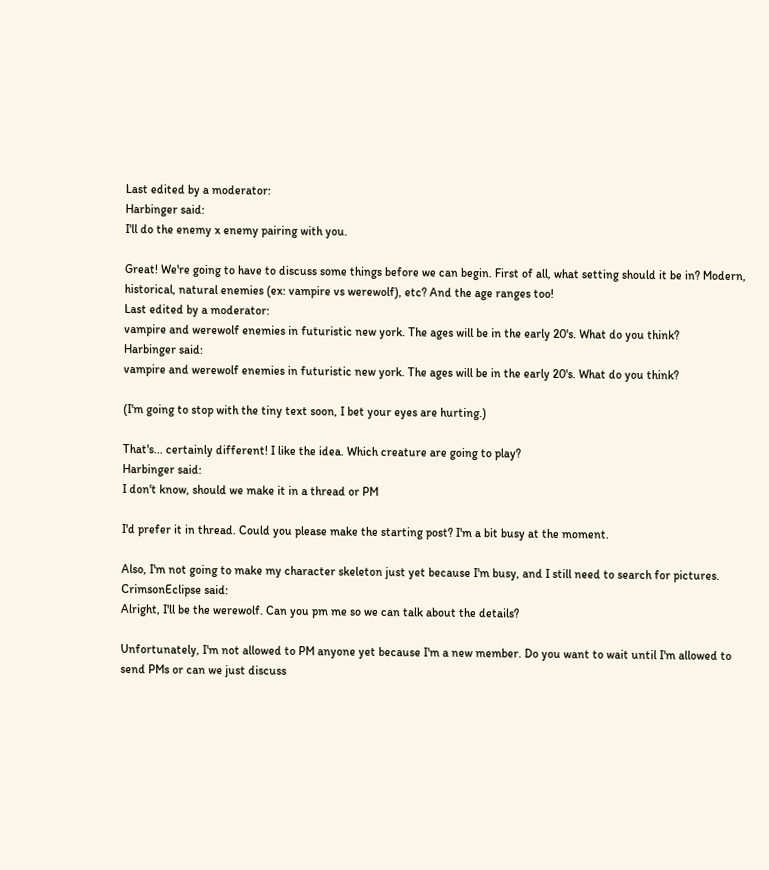Last edited by a moderator:
Harbinger said:
I'll do the enemy x enemy pairing with you.

Great! We're going to have to discuss some things before we can begin. First of all, what setting should it be in? Modern, historical, natural enemies (ex: vampire vs werewolf), etc? And the age ranges too!
Last edited by a moderator:
vampire and werewolf enemies in futuristic new york. The ages will be in the early 20's. What do you think?
Harbinger said:
vampire and werewolf enemies in futuristic new york. The ages will be in the early 20's. What do you think?

(I'm going to stop with the tiny text soon, I bet your eyes are hurting.)

That's... certainly different! I like the idea. Which creature are going to play?
Harbinger said:
I don't know, should we make it in a thread or PM

I'd prefer it in thread. Could you please make the starting post? I'm a bit busy at the moment.

Also, I'm not going to make my character skeleton just yet because I'm busy, and I still need to search for pictures.
CrimsonEclipse said:
Alright, I'll be the werewolf. Can you pm me so we can talk about the details?

Unfortunately, I'm not allowed to PM anyone yet because I'm a new member. Do you want to wait until I'm allowed to send PMs or can we just discuss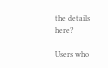the details here?

Users who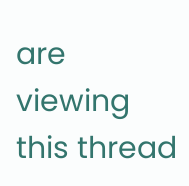are viewing this thread